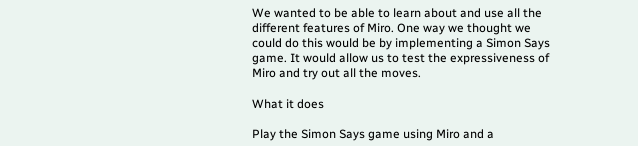We wanted to be able to learn about and use all the different features of Miro. One way we thought we could do this would be by implementing a Simon Says game. It would allow us to test the expressiveness of Miro and try out all the moves.

What it does

Play the Simon Says game using Miro and a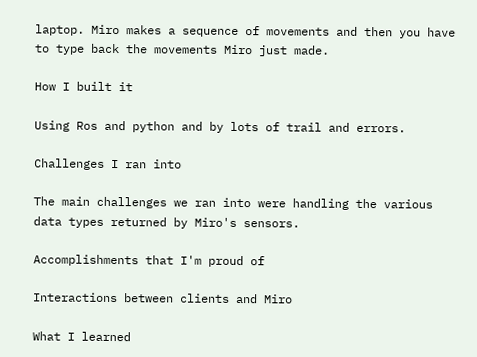laptop. Miro makes a sequence of movements and then you have to type back the movements Miro just made.

How I built it

Using Ros and python and by lots of trail and errors.

Challenges I ran into

The main challenges we ran into were handling the various data types returned by Miro's sensors.

Accomplishments that I'm proud of

Interactions between clients and Miro

What I learned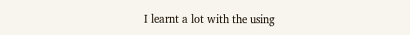I learnt a lot with the using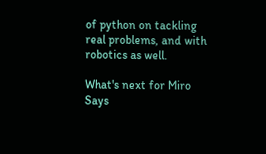of python on tackling real problems, and with robotics as well.

What's next for Miro Says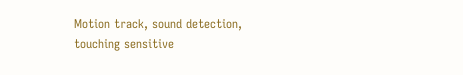Motion track, sound detection, touching sensitive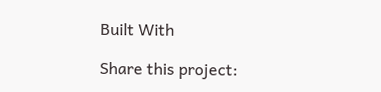Built With

Share this project: